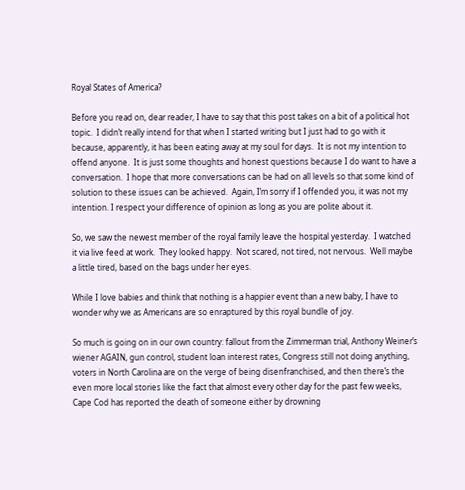Royal States of America?

Before you read on, dear reader, I have to say that this post takes on a bit of a political hot topic.  I didn’t really intend for that when I started writing but I just had to go with it because, apparently, it has been eating away at my soul for days.  It is not my intention to offend anyone.  It is just some thoughts and honest questions because I do want to have a conversation.  I hope that more conversations can be had on all levels so that some kind of solution to these issues can be achieved.  Again, I’m sorry if I offended you, it was not my intention. I respect your difference of opinion as long as you are polite about it.

So, we saw the newest member of the royal family leave the hospital yesterday.  I watched it via live feed at work.  They looked happy.  Not scared, not tired, not nervous.  Well maybe a little tired, based on the bags under her eyes.

While I love babies and think that nothing is a happier event than a new baby, I have to wonder why we as Americans are so enraptured by this royal bundle of joy.

So much is going on in our own country: fallout from the Zimmerman trial, Anthony Weiner’s wiener AGAIN, gun control, student loan interest rates, Congress still not doing anything, voters in North Carolina are on the verge of being disenfranchised, and then there’s the even more local stories like the fact that almost every other day for the past few weeks, Cape Cod has reported the death of someone either by drowning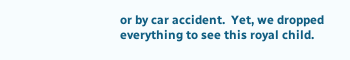or by car accident.  Yet, we dropped everything to see this royal child.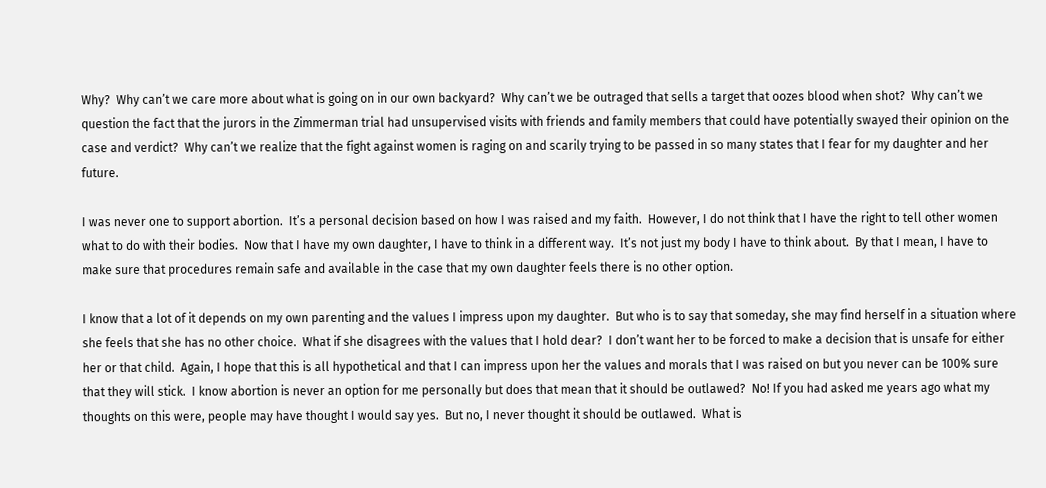Why?  Why can’t we care more about what is going on in our own backyard?  Why can’t we be outraged that sells a target that oozes blood when shot?  Why can’t we question the fact that the jurors in the Zimmerman trial had unsupervised visits with friends and family members that could have potentially swayed their opinion on the case and verdict?  Why can’t we realize that the fight against women is raging on and scarily trying to be passed in so many states that I fear for my daughter and her future.

I was never one to support abortion.  It’s a personal decision based on how I was raised and my faith.  However, I do not think that I have the right to tell other women what to do with their bodies.  Now that I have my own daughter, I have to think in a different way.  It’s not just my body I have to think about.  By that I mean, I have to make sure that procedures remain safe and available in the case that my own daughter feels there is no other option.

I know that a lot of it depends on my own parenting and the values I impress upon my daughter.  But who is to say that someday, she may find herself in a situation where she feels that she has no other choice.  What if she disagrees with the values that I hold dear?  I don’t want her to be forced to make a decision that is unsafe for either her or that child.  Again, I hope that this is all hypothetical and that I can impress upon her the values and morals that I was raised on but you never can be 100% sure that they will stick.  I know abortion is never an option for me personally but does that mean that it should be outlawed?  No! If you had asked me years ago what my thoughts on this were, people may have thought I would say yes.  But no, I never thought it should be outlawed.  What is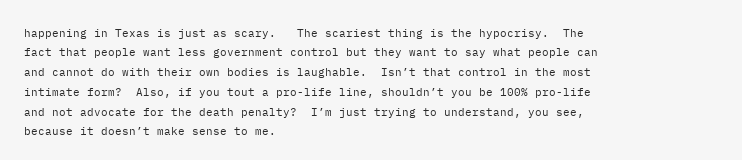happening in Texas is just as scary.   The scariest thing is the hypocrisy.  The fact that people want less government control but they want to say what people can and cannot do with their own bodies is laughable.  Isn’t that control in the most intimate form?  Also, if you tout a pro-life line, shouldn’t you be 100% pro-life and not advocate for the death penalty?  I’m just trying to understand, you see, because it doesn’t make sense to me.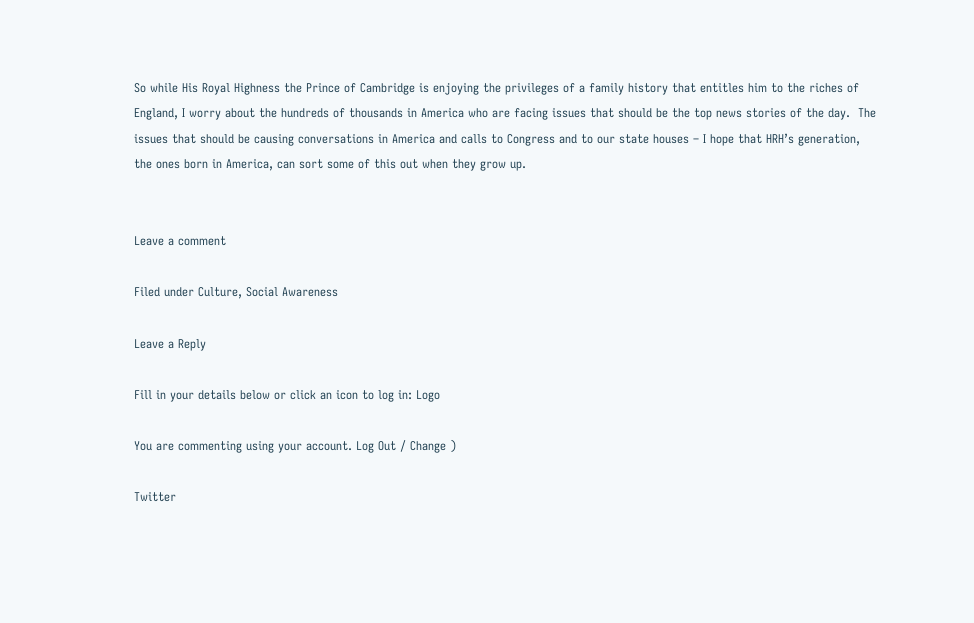So while His Royal Highness the Prince of Cambridge is enjoying the privileges of a family history that entitles him to the riches of England, I worry about the hundreds of thousands in America who are facing issues that should be the top news stories of the day.  The issues that should be causing conversations in America and calls to Congress and to our state houses – I hope that HRH’s generation, the ones born in America, can sort some of this out when they grow up.


Leave a comment

Filed under Culture, Social Awareness

Leave a Reply

Fill in your details below or click an icon to log in: Logo

You are commenting using your account. Log Out / Change )

Twitter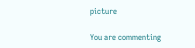picture

You are commenting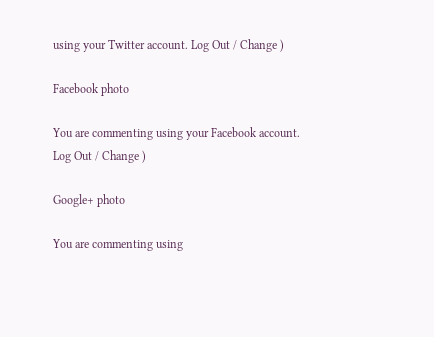using your Twitter account. Log Out / Change )

Facebook photo

You are commenting using your Facebook account. Log Out / Change )

Google+ photo

You are commenting using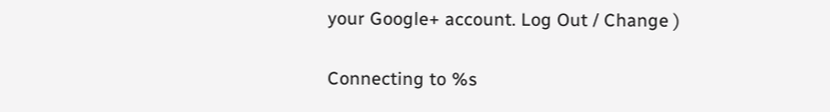your Google+ account. Log Out / Change )

Connecting to %s